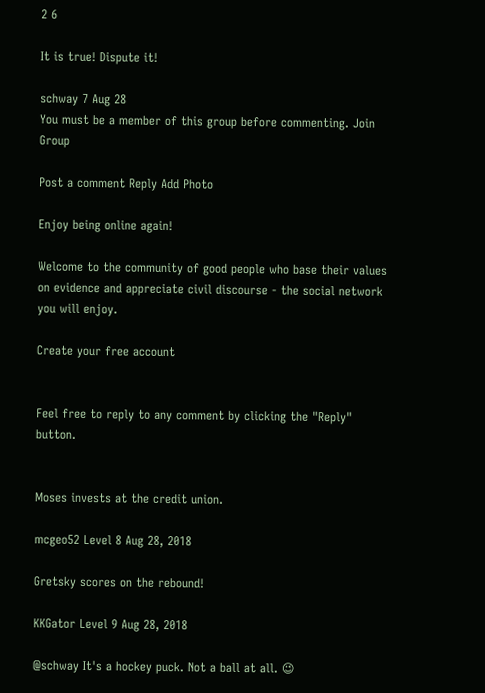2 6

It is true! Dispute it!

schway 7 Aug 28
You must be a member of this group before commenting. Join Group

Post a comment Reply Add Photo

Enjoy being online again!

Welcome to the community of good people who base their values on evidence and appreciate civil discourse - the social network you will enjoy.

Create your free account


Feel free to reply to any comment by clicking the "Reply" button.


Moses invests at the credit union.

mcgeo52 Level 8 Aug 28, 2018

Gretsky scores on the rebound!

KKGator Level 9 Aug 28, 2018

@schway It's a hockey puck. Not a ball at all. 😉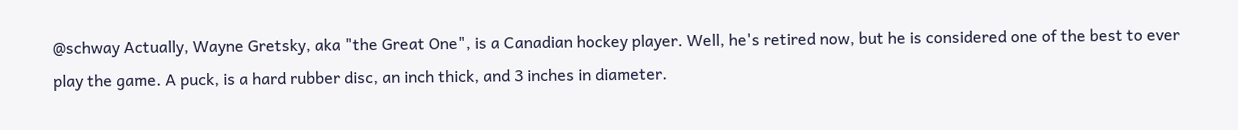@schway Actually, Wayne Gretsky, aka "the Great One", is a Canadian hockey player. Well, he's retired now, but he is considered one of the best to ever play the game. A puck, is a hard rubber disc, an inch thick, and 3 inches in diameter.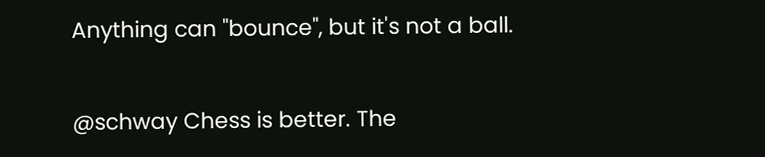Anything can "bounce", but it's not a ball.

@schway Chess is better. The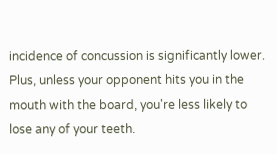incidence of concussion is significantly lower.
Plus, unless your opponent hits you in the mouth with the board, you're less likely to lose any of your teeth.